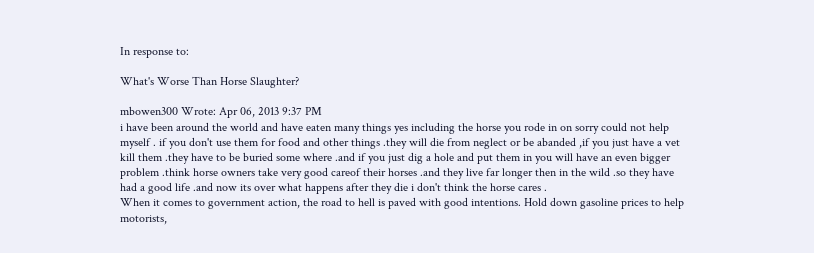In response to:

What's Worse Than Horse Slaughter?

mbowen300 Wrote: Apr 06, 2013 9:37 PM
i have been around the world and have eaten many things yes including the horse you rode in on sorry could not help myself . if you don't use them for food and other things .they will die from neglect or be abanded ,if you just have a vet kill them .they have to be buried some where .and if you just dig a hole and put them in you will have an even bigger problem .think horse owners take very good careof their horses .and they live far longer then in the wild .so they have had a good life .and now its over what happens after they die i don't think the horse cares .
When it comes to government action, the road to hell is paved with good intentions. Hold down gasoline prices to help motorists,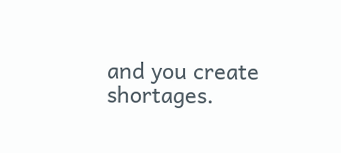and you create shortages.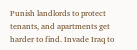Punish landlords to protect tenants, and apartments get harder to find. Invade Iraq to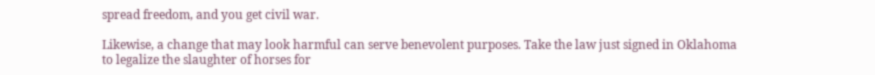spread freedom, and you get civil war.

Likewise, a change that may look harmful can serve benevolent purposes. Take the law just signed in Oklahoma to legalize the slaughter of horses for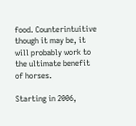food. Counterintuitive though it may be, it will probably work to the ultimate benefit of horses.

Starting in 2006,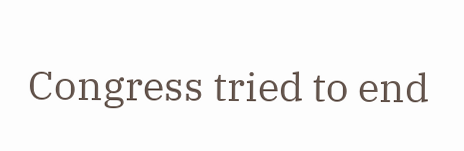Congress tried to end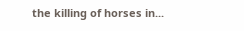the killing of horses in...